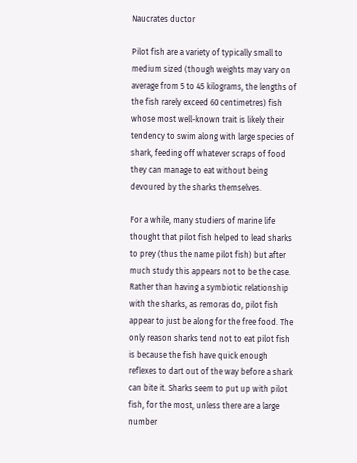Naucrates ductor

Pilot fish are a variety of typically small to medium sized (though weights may vary on average from 5 to 45 kilograms, the lengths of the fish rarely exceed 60 centimetres) fish whose most well-known trait is likely their tendency to swim along with large species of shark, feeding off whatever scraps of food they can manage to eat without being devoured by the sharks themselves.

For a while, many studiers of marine life thought that pilot fish helped to lead sharks to prey (thus the name pilot fish) but after much study this appears not to be the case. Rather than having a symbiotic relationship with the sharks, as remoras do, pilot fish appear to just be along for the free food. The only reason sharks tend not to eat pilot fish is because the fish have quick enough reflexes to dart out of the way before a shark can bite it. Sharks seem to put up with pilot fish, for the most, unless there are a large number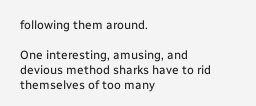following them around.

One interesting, amusing, and devious method sharks have to rid themselves of too many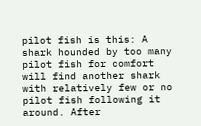pilot fish is this: A shark hounded by too many pilot fish for comfort will find another shark with relatively few or no pilot fish following it around. After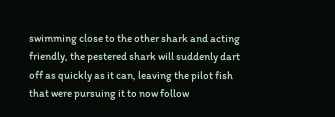swimming close to the other shark and acting friendly, the pestered shark will suddenly dart off as quickly as it can, leaving the pilot fish that were pursuing it to now follow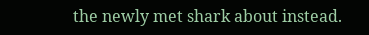the newly met shark about instead.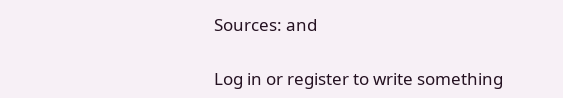Sources: and

Log in or register to write something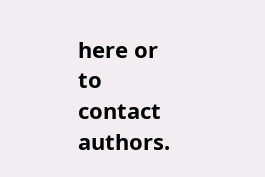here or to contact authors.